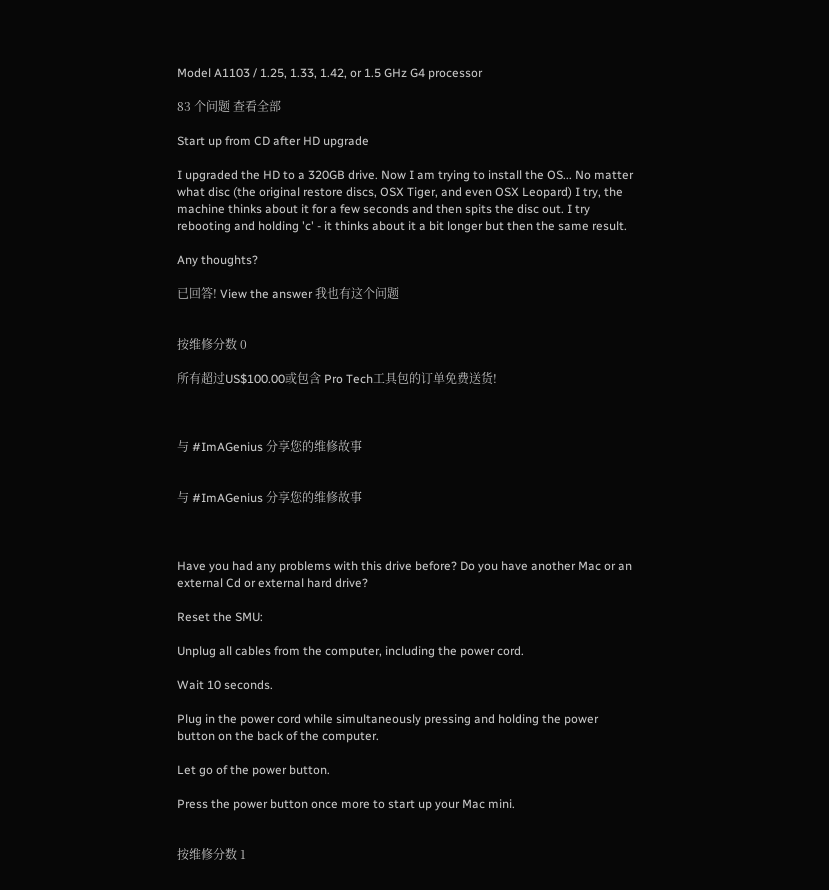Model A1103 / 1.25, 1.33, 1.42, or 1.5 GHz G4 processor

83 个问题 查看全部

Start up from CD after HD upgrade

I upgraded the HD to a 320GB drive. Now I am trying to install the OS... No matter what disc (the original restore discs, OSX Tiger, and even OSX Leopard) I try, the machine thinks about it for a few seconds and then spits the disc out. I try rebooting and holding 'c' - it thinks about it a bit longer but then the same result.

Any thoughts?

已回答! View the answer 我也有这个问题


按维修分数 0

所有超过US$100.00或包含 Pro Tech工具包的订单免费送货!



与 #ImAGenius 分享您的维修故事


与 #ImAGenius 分享您的维修故事



Have you had any problems with this drive before? Do you have another Mac or an external Cd or external hard drive?

Reset the SMU:

Unplug all cables from the computer, including the power cord.

Wait 10 seconds.

Plug in the power cord while simultaneously pressing and holding the power button on the back of the computer.

Let go of the power button.

Press the power button once more to start up your Mac mini.


按维修分数 1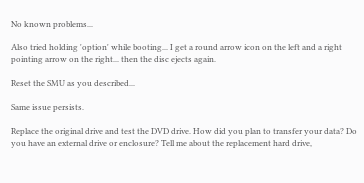No known problems...

Also tried holding 'option' while booting... I get a round arrow icon on the left and a right pointing arrow on the right... then the disc ejects again.

Reset the SMU as you described...

Same issue persists.

Replace the original drive and test the DVD drive. How did you plan to transfer your data? Do you have an external drive or enclosure? Tell me about the replacement hard drive,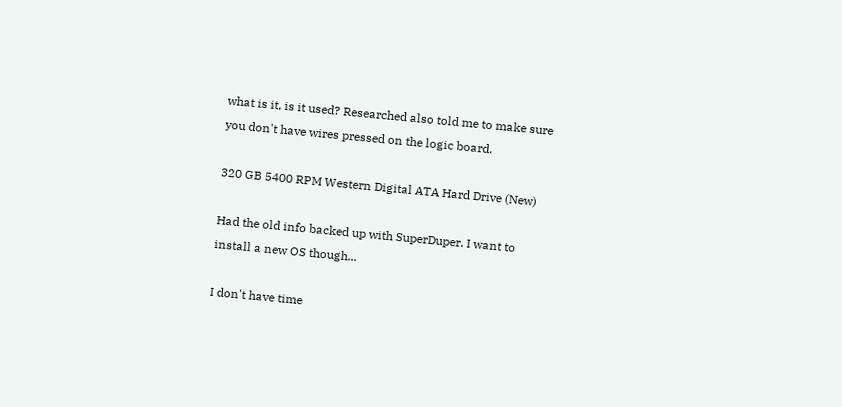what is it, is it used? Researched also told me to make sure you don't have wires pressed on the logic board.

320 GB 5400 RPM Western Digital ATA Hard Drive (New)

Had the old info backed up with SuperDuper. I want to install a new OS though...

I don't have time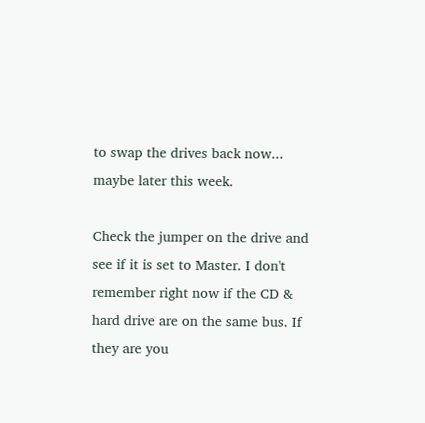to swap the drives back now... maybe later this week.

Check the jumper on the drive and see if it is set to Master. I don't remember right now if the CD & hard drive are on the same bus. If they are you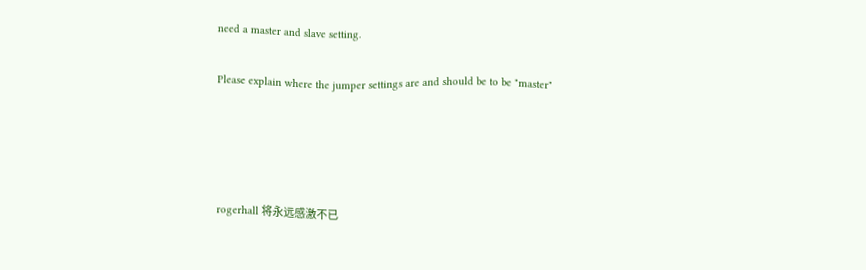need a master and slave setting.

Please explain where the jumper settings are and should be to be "master"




rogerhall 将永远感激不已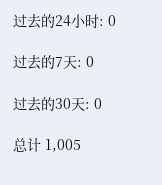过去的24小时: 0

过去的7天: 0

过去的30天: 0

总计 1,005